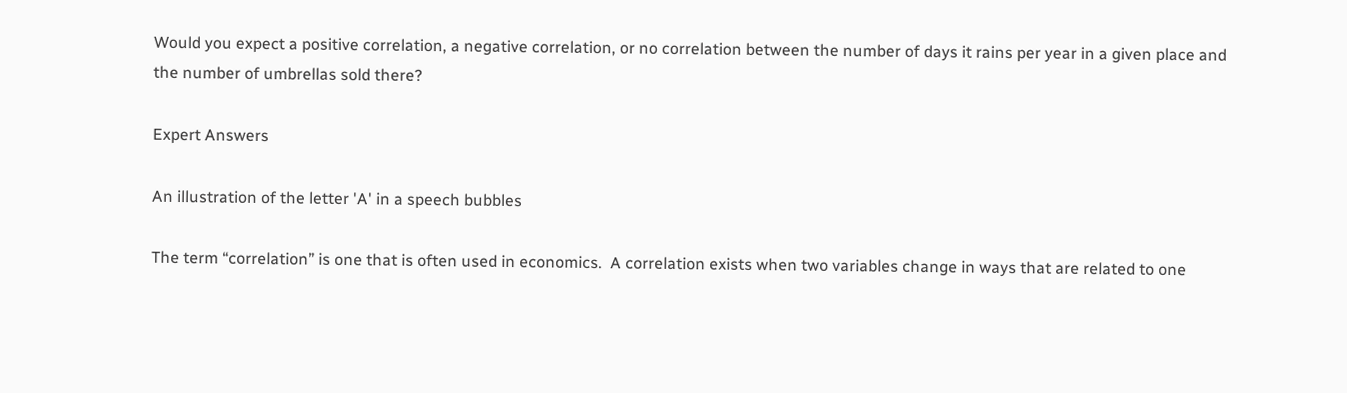Would you expect a positive correlation, a negative correlation, or no correlation between the number of days it rains per year in a given place and the number of umbrellas sold there?

Expert Answers

An illustration of the letter 'A' in a speech bubbles

The term “correlation” is one that is often used in economics.  A correlation exists when two variables change in ways that are related to one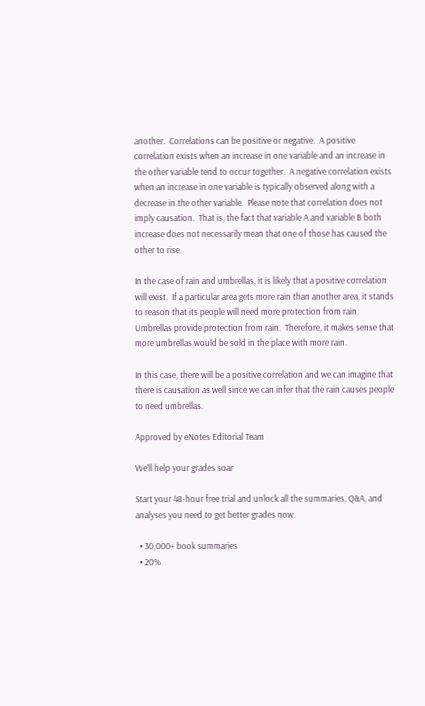another.  Correlations can be positive or negative.  A positive correlation exists when an increase in one variable and an increase in the other variable tend to occur together.  A negative correlation exists when an increase in one variable is typically observed along with a decrease in the other variable.  Please note that correlation does not imply causation.  That is, the fact that variable A and variable B both increase does not necessarily mean that one of those has caused the other to rise.

In the case of rain and umbrellas, it is likely that a positive correlation will exist.  If a particular area gets more rain than another area, it stands to reason that its people will need more protection from rain.  Umbrellas provide protection from rain.  Therefore, it makes sense that more umbrellas would be sold in the place with more rain.

In this case, there will be a positive correlation and we can imagine that there is causation as well since we can infer that the rain causes people to need umbrellas.

Approved by eNotes Editorial Team

We’ll help your grades soar

Start your 48-hour free trial and unlock all the summaries, Q&A, and analyses you need to get better grades now.

  • 30,000+ book summaries
  • 20%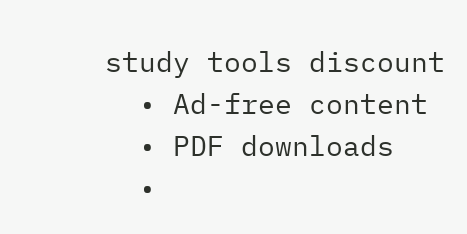study tools discount
  • Ad-free content
  • PDF downloads
  •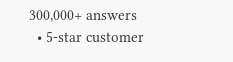300,000+ answers
  • 5-star customer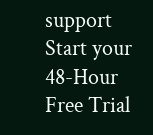support
Start your 48-Hour Free Trial